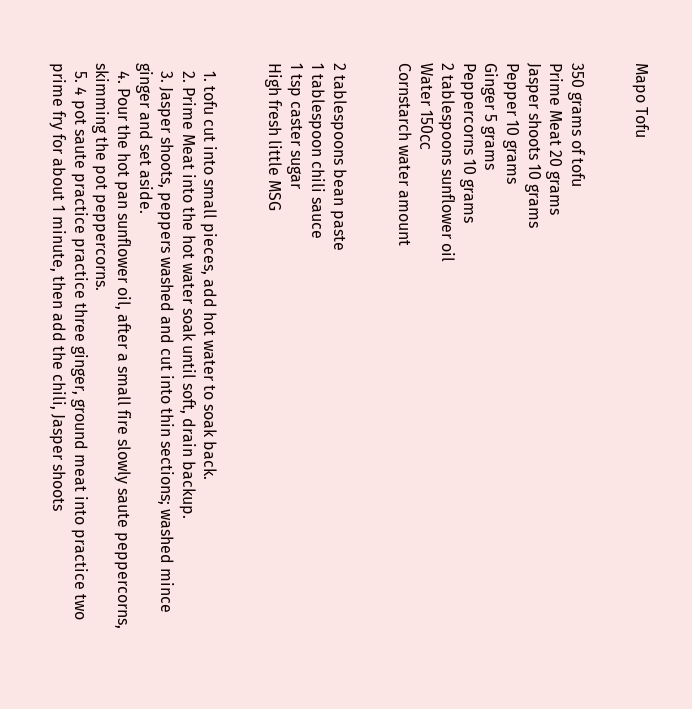Mapo Tofu


350 grams of tofu
Prime Meat 20 grams
Jasper shoots 10 grams
Pepper 10 grams
Ginger 5 grams
Peppercorns 10 grams
2 tablespoons sunflower oil
Water 150㏄
Cornstarch water amount


2 tablespoons bean paste
1 tablespoon chili sauce
1 tsp caster sugar
High fresh little MSG


  1. tofu cut into small pieces, add hot water to soak back.
  2. Prime Meat into the hot water soak until soft, drain backup.
  3. Jasper shoots, peppers washed and cut into thin sections; washed mince ginger and set aside.
  4. Pour the hot pan sunflower oil, after a small fire slowly saute peppercorns, skimming the pot peppercorns.
  5. 4 pot saute practice practice three ginger, ground meat into practice two prime fry for about 1 minute, then add the chili, Jasper shoots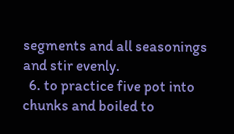segments and all seasonings and stir evenly.
  6. to practice five pot into chunks and boiled to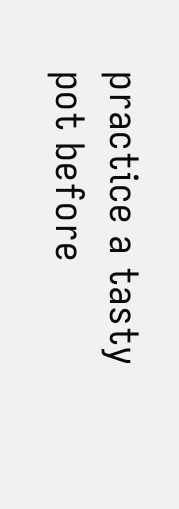practice a tasty pot before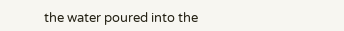the water poured into the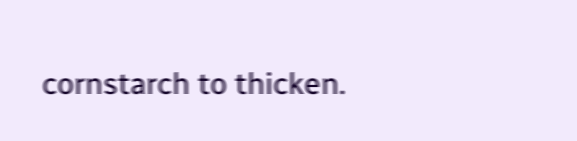cornstarch to thicken.